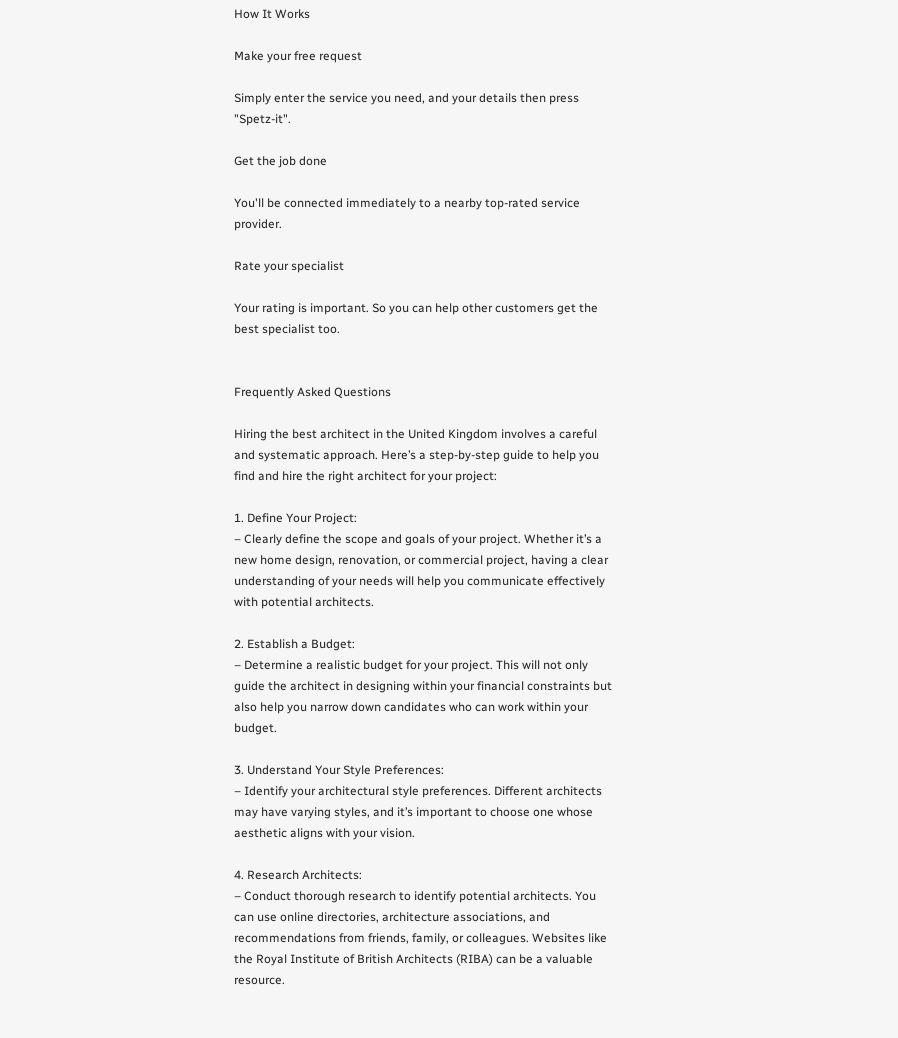How It Works

Make your free request

Simply enter the service you need, and your details then press "Spetz-it".

Get the job done

You'll be connected immediately to a nearby top-rated service provider.

Rate your specialist

Your rating is important. So you can help other customers get the best specialist too.


Frequently Asked Questions

Hiring the best architect in the United Kingdom involves a careful and systematic approach. Here’s a step-by-step guide to help you find and hire the right architect for your project:

1. Define Your Project:
– Clearly define the scope and goals of your project. Whether it’s a new home design, renovation, or commercial project, having a clear understanding of your needs will help you communicate effectively with potential architects.

2. Establish a Budget:
– Determine a realistic budget for your project. This will not only guide the architect in designing within your financial constraints but also help you narrow down candidates who can work within your budget.

3. Understand Your Style Preferences:
– Identify your architectural style preferences. Different architects may have varying styles, and it’s important to choose one whose aesthetic aligns with your vision.

4. Research Architects:
– Conduct thorough research to identify potential architects. You can use online directories, architecture associations, and recommendations from friends, family, or colleagues. Websites like the Royal Institute of British Architects (RIBA) can be a valuable resource.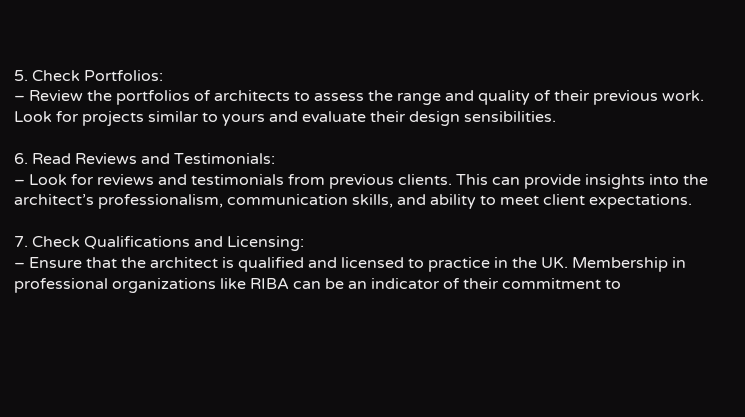5. Check Portfolios:
– Review the portfolios of architects to assess the range and quality of their previous work. Look for projects similar to yours and evaluate their design sensibilities.

6. Read Reviews and Testimonials:
– Look for reviews and testimonials from previous clients. This can provide insights into the architect’s professionalism, communication skills, and ability to meet client expectations.

7. Check Qualifications and Licensing:
– Ensure that the architect is qualified and licensed to practice in the UK. Membership in professional organizations like RIBA can be an indicator of their commitment to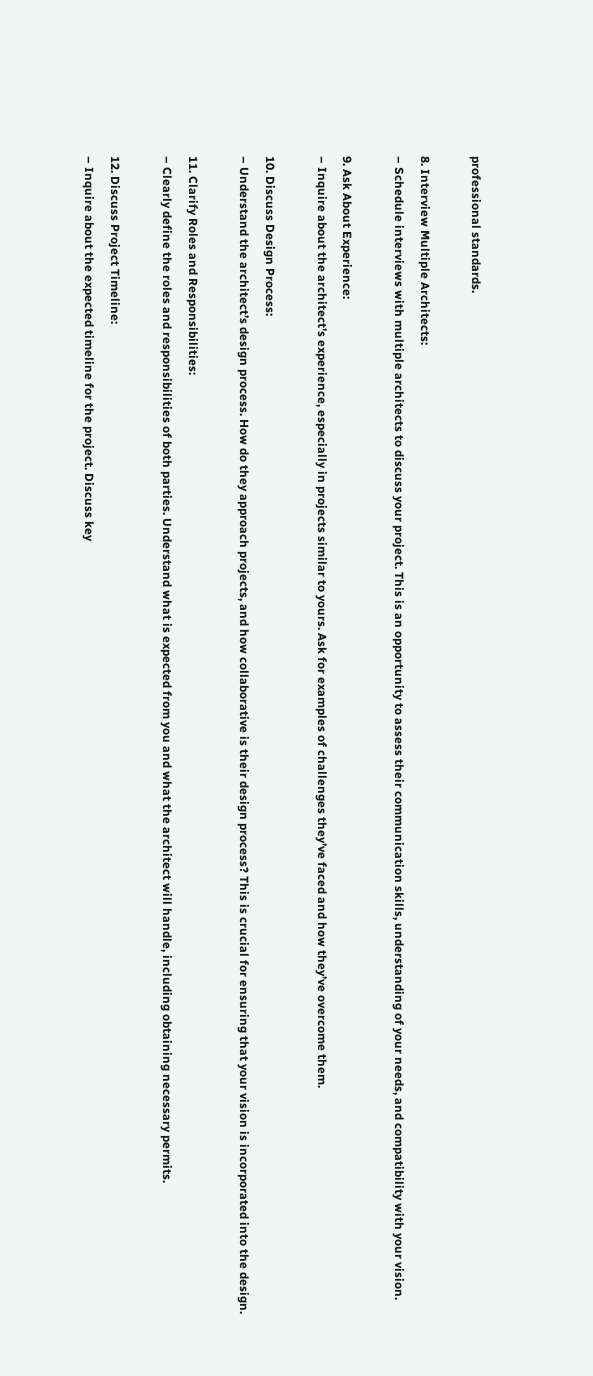professional standards.

8. Interview Multiple Architects:
– Schedule interviews with multiple architects to discuss your project. This is an opportunity to assess their communication skills, understanding of your needs, and compatibility with your vision.

9. Ask About Experience:
– Inquire about the architect’s experience, especially in projects similar to yours. Ask for examples of challenges they’ve faced and how they’ve overcome them.

10. Discuss Design Process:
– Understand the architect’s design process. How do they approach projects, and how collaborative is their design process? This is crucial for ensuring that your vision is incorporated into the design.

11. Clarify Roles and Responsibilities:
– Clearly define the roles and responsibilities of both parties. Understand what is expected from you and what the architect will handle, including obtaining necessary permits.

12. Discuss Project Timeline:
– Inquire about the expected timeline for the project. Discuss key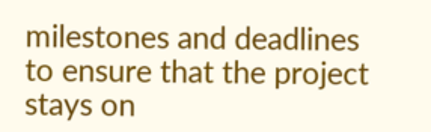milestones and deadlines to ensure that the project stays on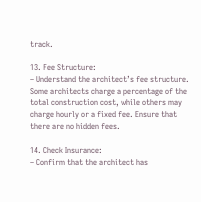track.

13. Fee Structure:
– Understand the architect’s fee structure. Some architects charge a percentage of the total construction cost, while others may charge hourly or a fixed fee. Ensure that there are no hidden fees.

14. Check Insurance:
– Confirm that the architect has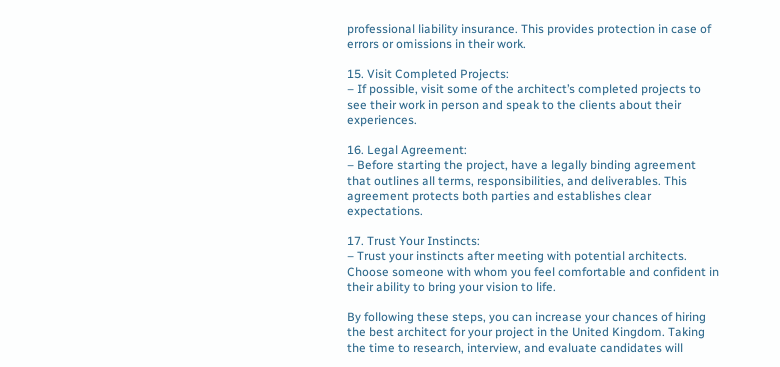professional liability insurance. This provides protection in case of errors or omissions in their work.

15. Visit Completed Projects:
– If possible, visit some of the architect’s completed projects to see their work in person and speak to the clients about their experiences.

16. Legal Agreement:
– Before starting the project, have a legally binding agreement that outlines all terms, responsibilities, and deliverables. This agreement protects both parties and establishes clear expectations.

17. Trust Your Instincts:
– Trust your instincts after meeting with potential architects. Choose someone with whom you feel comfortable and confident in their ability to bring your vision to life.

By following these steps, you can increase your chances of hiring the best architect for your project in the United Kingdom. Taking the time to research, interview, and evaluate candidates will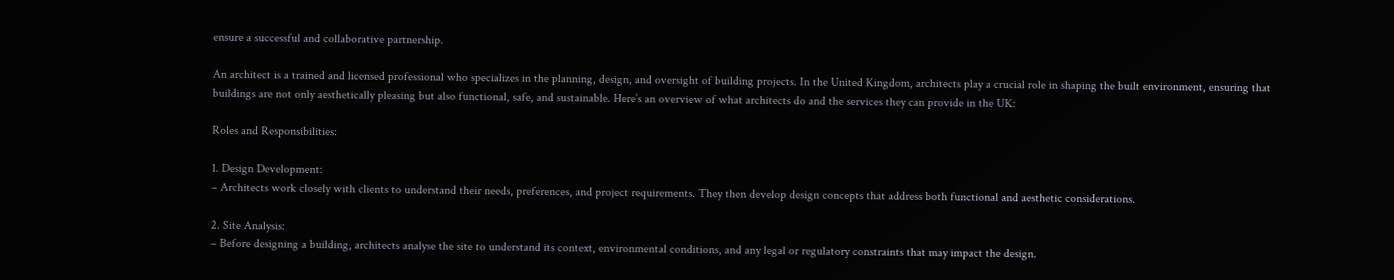ensure a successful and collaborative partnership.

An architect is a trained and licensed professional who specializes in the planning, design, and oversight of building projects. In the United Kingdom, architects play a crucial role in shaping the built environment, ensuring that buildings are not only aesthetically pleasing but also functional, safe, and sustainable. Here’s an overview of what architects do and the services they can provide in the UK:

Roles and Responsibilities:

1. Design Development:
– Architects work closely with clients to understand their needs, preferences, and project requirements. They then develop design concepts that address both functional and aesthetic considerations.

2. Site Analysis:
– Before designing a building, architects analyse the site to understand its context, environmental conditions, and any legal or regulatory constraints that may impact the design.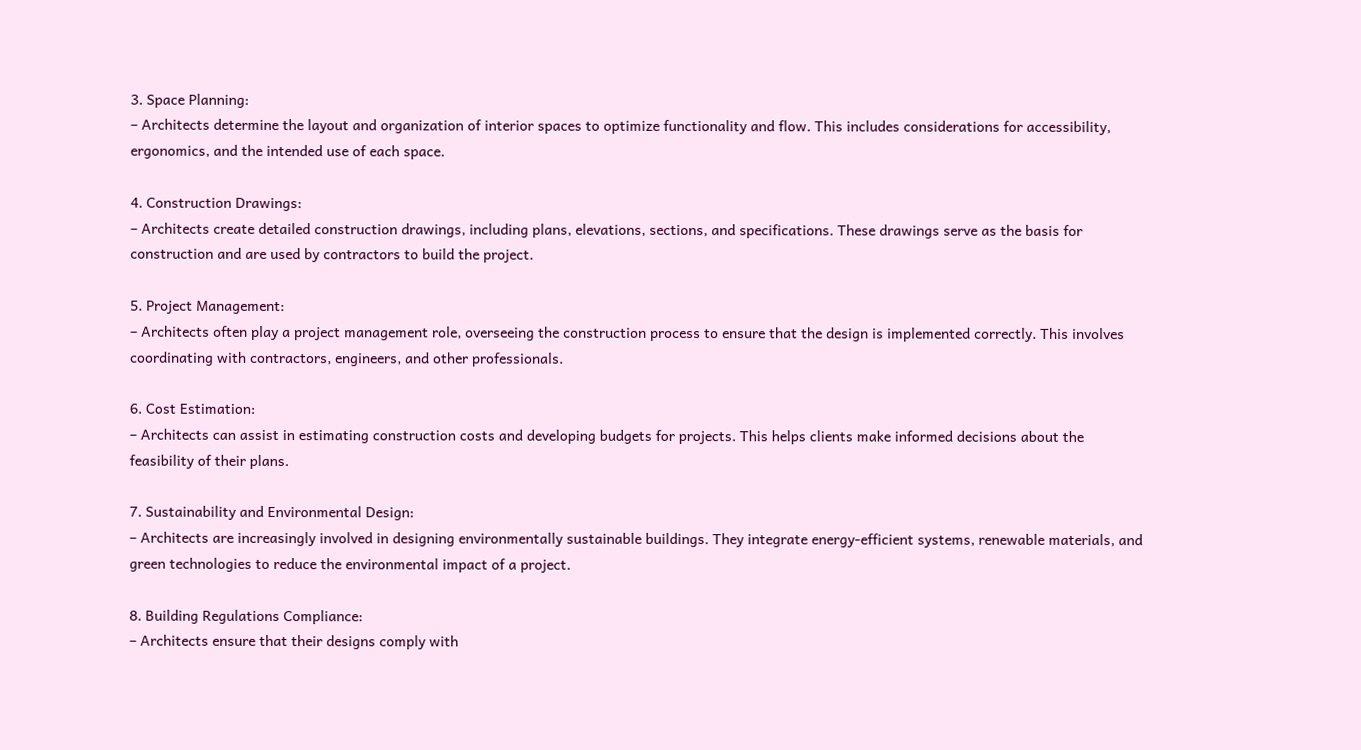3. Space Planning:
– Architects determine the layout and organization of interior spaces to optimize functionality and flow. This includes considerations for accessibility, ergonomics, and the intended use of each space.

4. Construction Drawings:
– Architects create detailed construction drawings, including plans, elevations, sections, and specifications. These drawings serve as the basis for construction and are used by contractors to build the project.

5. Project Management:
– Architects often play a project management role, overseeing the construction process to ensure that the design is implemented correctly. This involves coordinating with contractors, engineers, and other professionals.

6. Cost Estimation:
– Architects can assist in estimating construction costs and developing budgets for projects. This helps clients make informed decisions about the feasibility of their plans.

7. Sustainability and Environmental Design:
– Architects are increasingly involved in designing environmentally sustainable buildings. They integrate energy-efficient systems, renewable materials, and green technologies to reduce the environmental impact of a project.

8. Building Regulations Compliance:
– Architects ensure that their designs comply with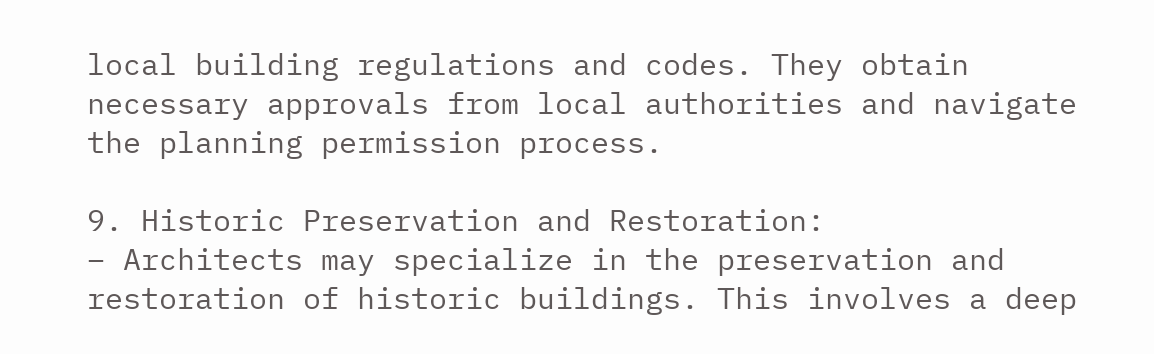local building regulations and codes. They obtain necessary approvals from local authorities and navigate the planning permission process.

9. Historic Preservation and Restoration:
– Architects may specialize in the preservation and restoration of historic buildings. This involves a deep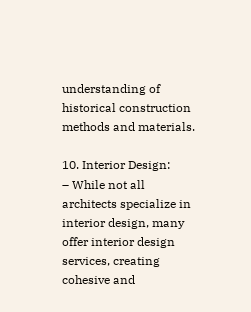understanding of historical construction methods and materials.

10. Interior Design:
– While not all architects specialize in interior design, many offer interior design services, creating cohesive and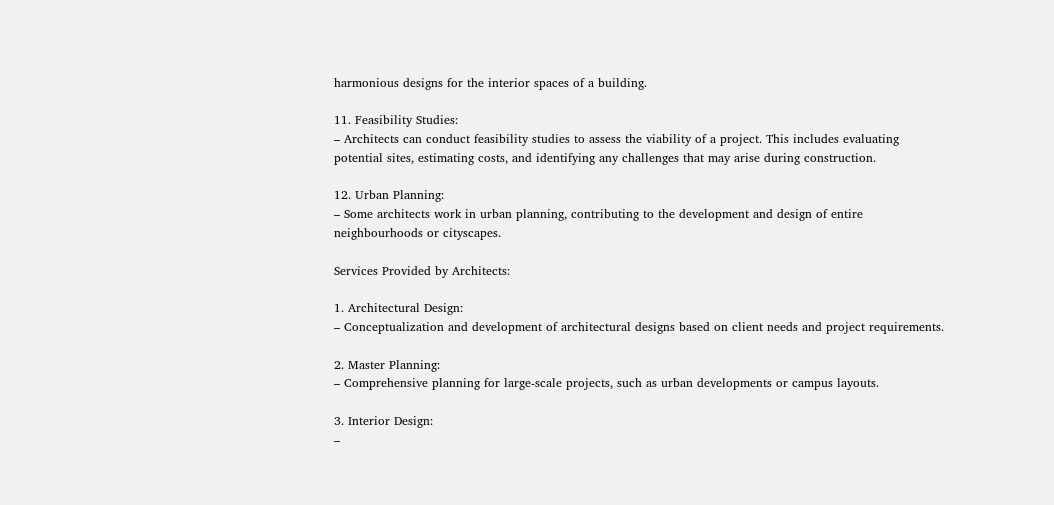harmonious designs for the interior spaces of a building.

11. Feasibility Studies:
– Architects can conduct feasibility studies to assess the viability of a project. This includes evaluating potential sites, estimating costs, and identifying any challenges that may arise during construction.

12. Urban Planning:
– Some architects work in urban planning, contributing to the development and design of entire neighbourhoods or cityscapes.

Services Provided by Architects:

1. Architectural Design:
– Conceptualization and development of architectural designs based on client needs and project requirements.

2. Master Planning:
– Comprehensive planning for large-scale projects, such as urban developments or campus layouts.

3. Interior Design:
–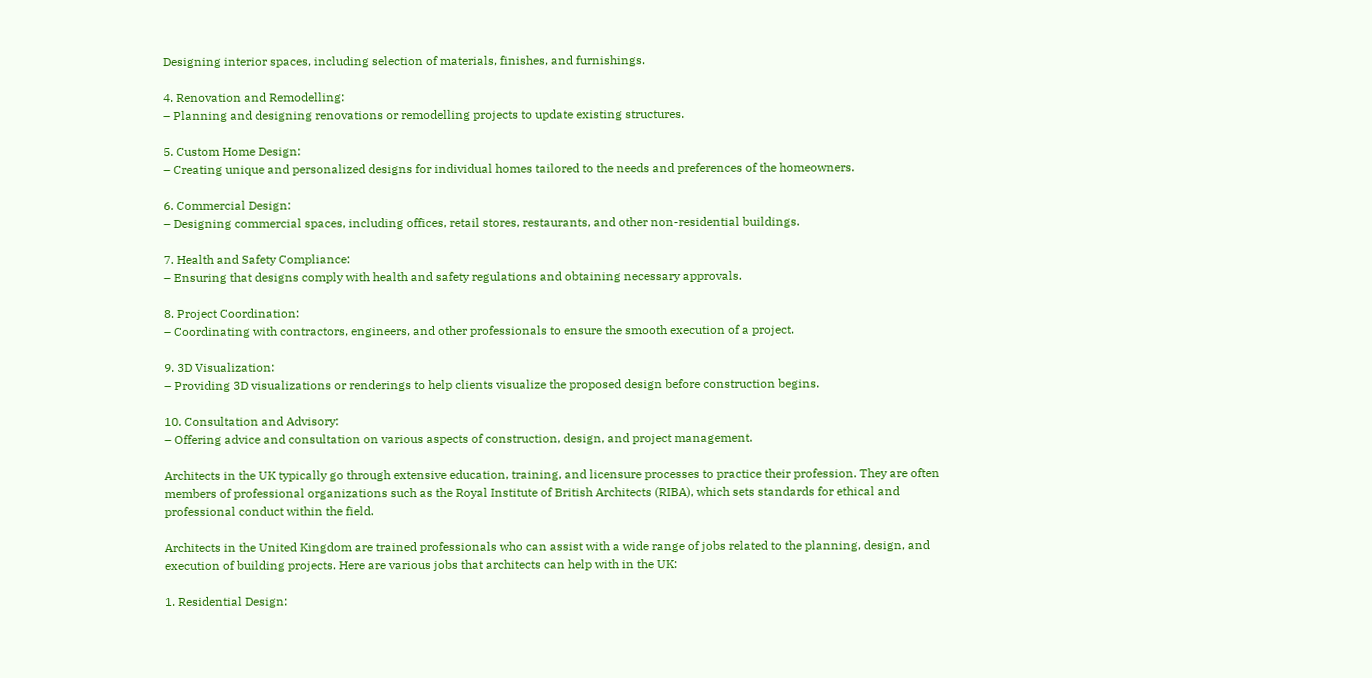Designing interior spaces, including selection of materials, finishes, and furnishings.

4. Renovation and Remodelling:
– Planning and designing renovations or remodelling projects to update existing structures.

5. Custom Home Design:
– Creating unique and personalized designs for individual homes tailored to the needs and preferences of the homeowners.

6. Commercial Design:
– Designing commercial spaces, including offices, retail stores, restaurants, and other non-residential buildings.

7. Health and Safety Compliance:
– Ensuring that designs comply with health and safety regulations and obtaining necessary approvals.

8. Project Coordination:
– Coordinating with contractors, engineers, and other professionals to ensure the smooth execution of a project.

9. 3D Visualization:
– Providing 3D visualizations or renderings to help clients visualize the proposed design before construction begins.

10. Consultation and Advisory:
– Offering advice and consultation on various aspects of construction, design, and project management.

Architects in the UK typically go through extensive education, training, and licensure processes to practice their profession. They are often members of professional organizations such as the Royal Institute of British Architects (RIBA), which sets standards for ethical and professional conduct within the field.

Architects in the United Kingdom are trained professionals who can assist with a wide range of jobs related to the planning, design, and execution of building projects. Here are various jobs that architects can help with in the UK:

1. Residential Design: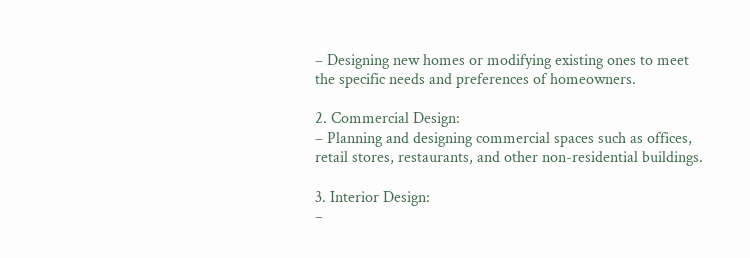– Designing new homes or modifying existing ones to meet the specific needs and preferences of homeowners.

2. Commercial Design:
– Planning and designing commercial spaces such as offices, retail stores, restaurants, and other non-residential buildings.

3. Interior Design:
–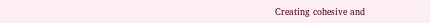Creating cohesive and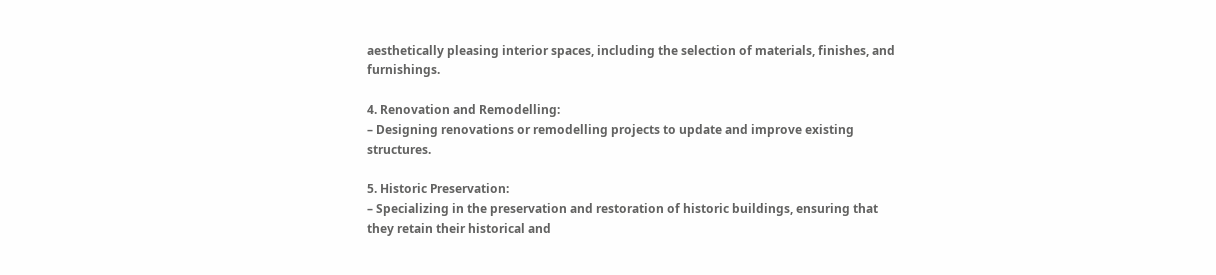aesthetically pleasing interior spaces, including the selection of materials, finishes, and furnishings.

4. Renovation and Remodelling:
– Designing renovations or remodelling projects to update and improve existing structures.

5. Historic Preservation:
– Specializing in the preservation and restoration of historic buildings, ensuring that they retain their historical and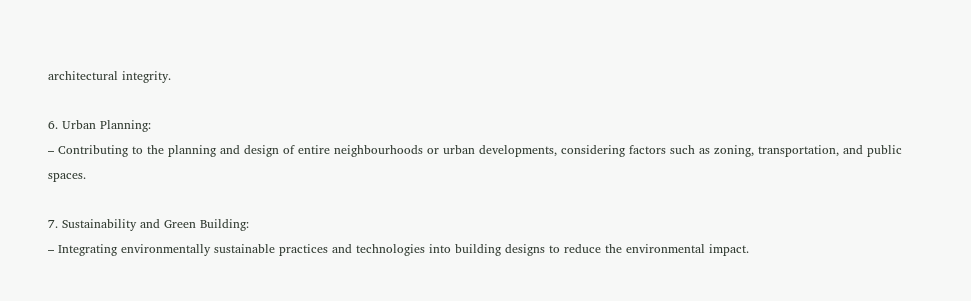architectural integrity.

6. Urban Planning:
– Contributing to the planning and design of entire neighbourhoods or urban developments, considering factors such as zoning, transportation, and public spaces.

7. Sustainability and Green Building:
– Integrating environmentally sustainable practices and technologies into building designs to reduce the environmental impact.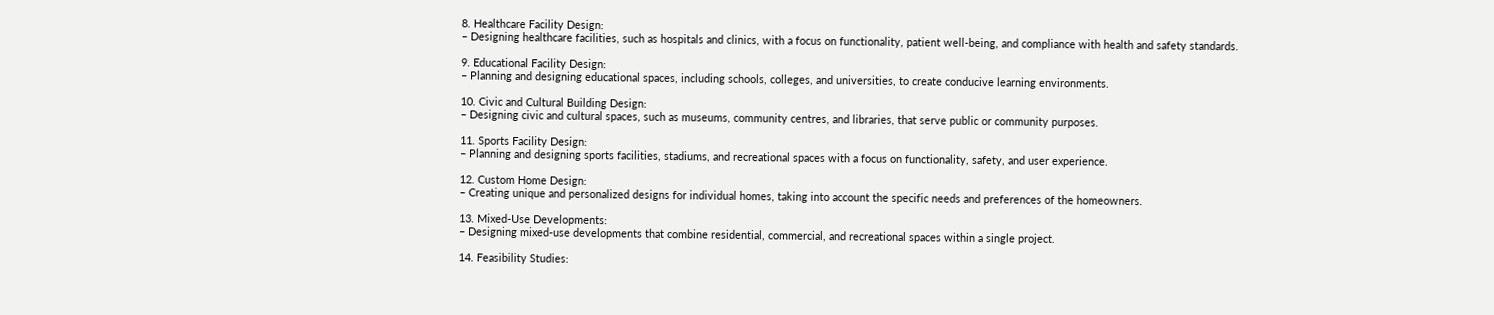8. Healthcare Facility Design:
– Designing healthcare facilities, such as hospitals and clinics, with a focus on functionality, patient well-being, and compliance with health and safety standards.

9. Educational Facility Design:
– Planning and designing educational spaces, including schools, colleges, and universities, to create conducive learning environments.

10. Civic and Cultural Building Design:
– Designing civic and cultural spaces, such as museums, community centres, and libraries, that serve public or community purposes.

11. Sports Facility Design:
– Planning and designing sports facilities, stadiums, and recreational spaces with a focus on functionality, safety, and user experience.

12. Custom Home Design:
– Creating unique and personalized designs for individual homes, taking into account the specific needs and preferences of the homeowners.

13. Mixed-Use Developments:
– Designing mixed-use developments that combine residential, commercial, and recreational spaces within a single project.

14. Feasibility Studies: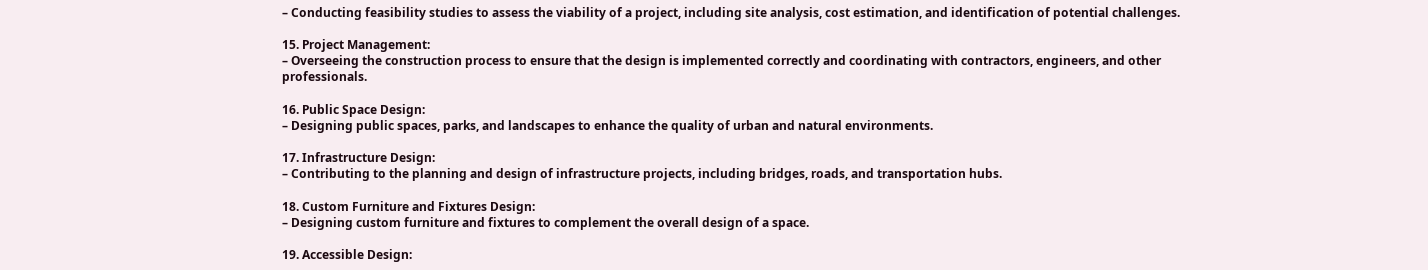– Conducting feasibility studies to assess the viability of a project, including site analysis, cost estimation, and identification of potential challenges.

15. Project Management:
– Overseeing the construction process to ensure that the design is implemented correctly and coordinating with contractors, engineers, and other professionals.

16. Public Space Design:
– Designing public spaces, parks, and landscapes to enhance the quality of urban and natural environments.

17. Infrastructure Design:
– Contributing to the planning and design of infrastructure projects, including bridges, roads, and transportation hubs.

18. Custom Furniture and Fixtures Design:
– Designing custom furniture and fixtures to complement the overall design of a space.

19. Accessible Design: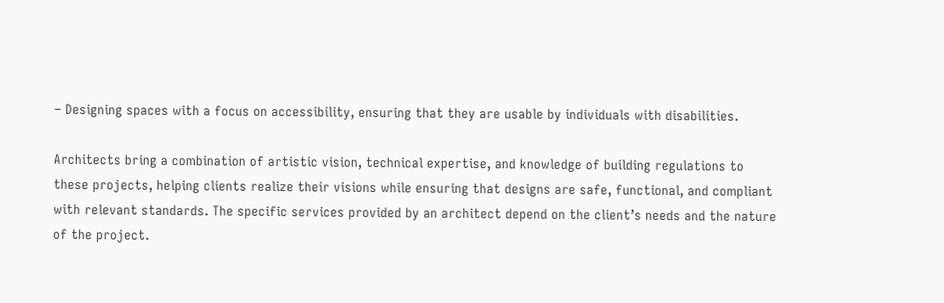– Designing spaces with a focus on accessibility, ensuring that they are usable by individuals with disabilities.

Architects bring a combination of artistic vision, technical expertise, and knowledge of building regulations to these projects, helping clients realize their visions while ensuring that designs are safe, functional, and compliant with relevant standards. The specific services provided by an architect depend on the client’s needs and the nature of the project.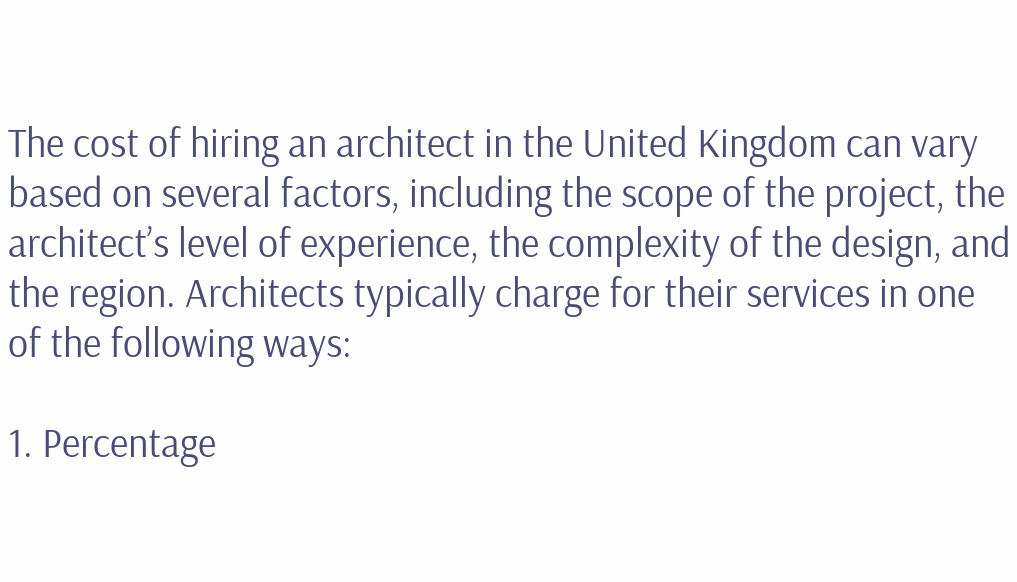The cost of hiring an architect in the United Kingdom can vary based on several factors, including the scope of the project, the architect’s level of experience, the complexity of the design, and the region. Architects typically charge for their services in one of the following ways:

1. Percentage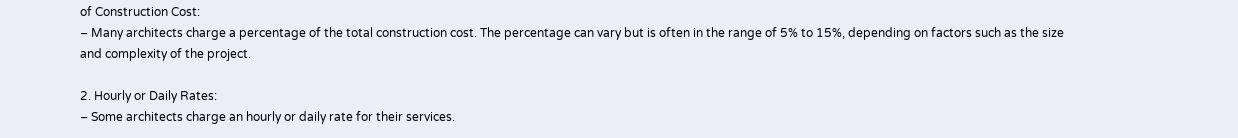of Construction Cost:
– Many architects charge a percentage of the total construction cost. The percentage can vary but is often in the range of 5% to 15%, depending on factors such as the size and complexity of the project.

2. Hourly or Daily Rates:
– Some architects charge an hourly or daily rate for their services.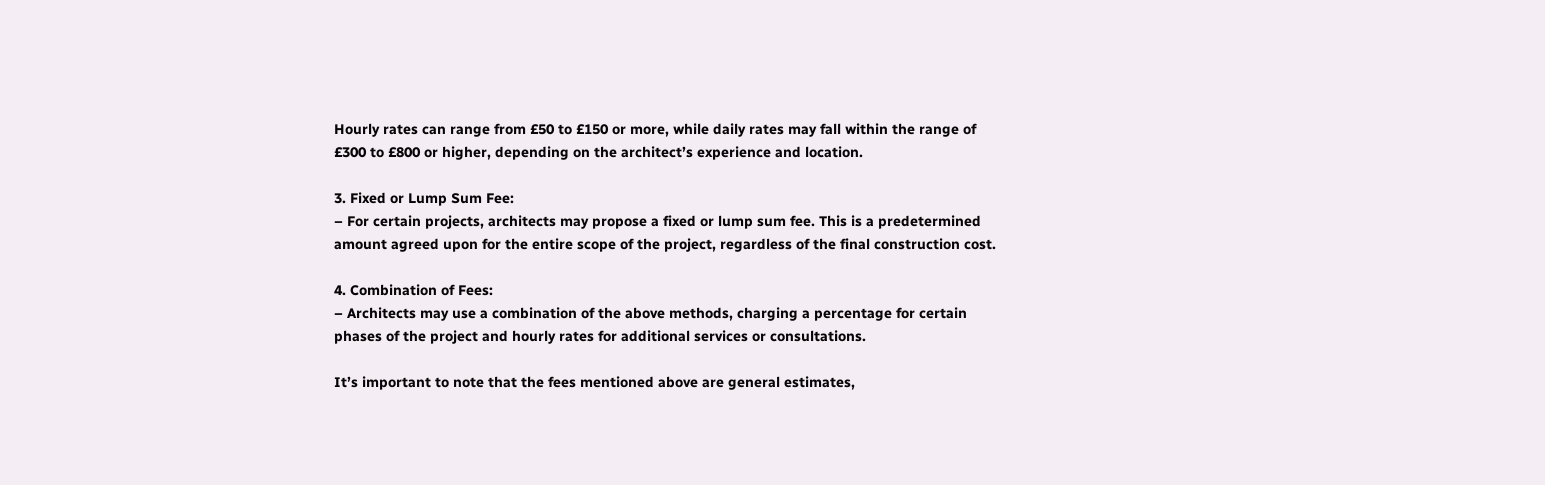Hourly rates can range from £50 to £150 or more, while daily rates may fall within the range of £300 to £800 or higher, depending on the architect’s experience and location.

3. Fixed or Lump Sum Fee:
– For certain projects, architects may propose a fixed or lump sum fee. This is a predetermined amount agreed upon for the entire scope of the project, regardless of the final construction cost.

4. Combination of Fees:
– Architects may use a combination of the above methods, charging a percentage for certain phases of the project and hourly rates for additional services or consultations.

It’s important to note that the fees mentioned above are general estimates,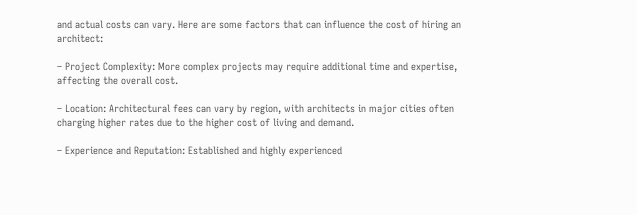and actual costs can vary. Here are some factors that can influence the cost of hiring an architect:

– Project Complexity: More complex projects may require additional time and expertise, affecting the overall cost.

– Location: Architectural fees can vary by region, with architects in major cities often charging higher rates due to the higher cost of living and demand.

– Experience and Reputation: Established and highly experienced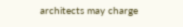architects may charge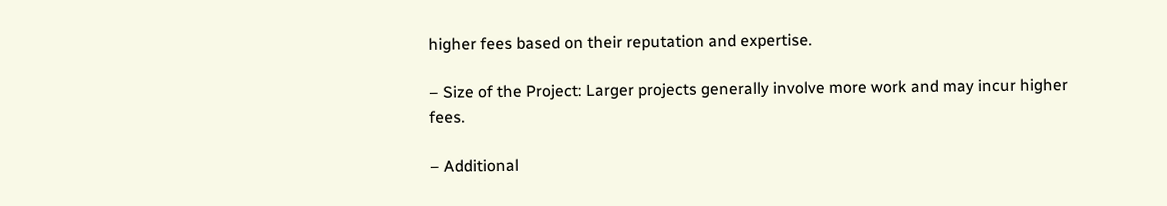higher fees based on their reputation and expertise.

– Size of the Project: Larger projects generally involve more work and may incur higher fees.

– Additional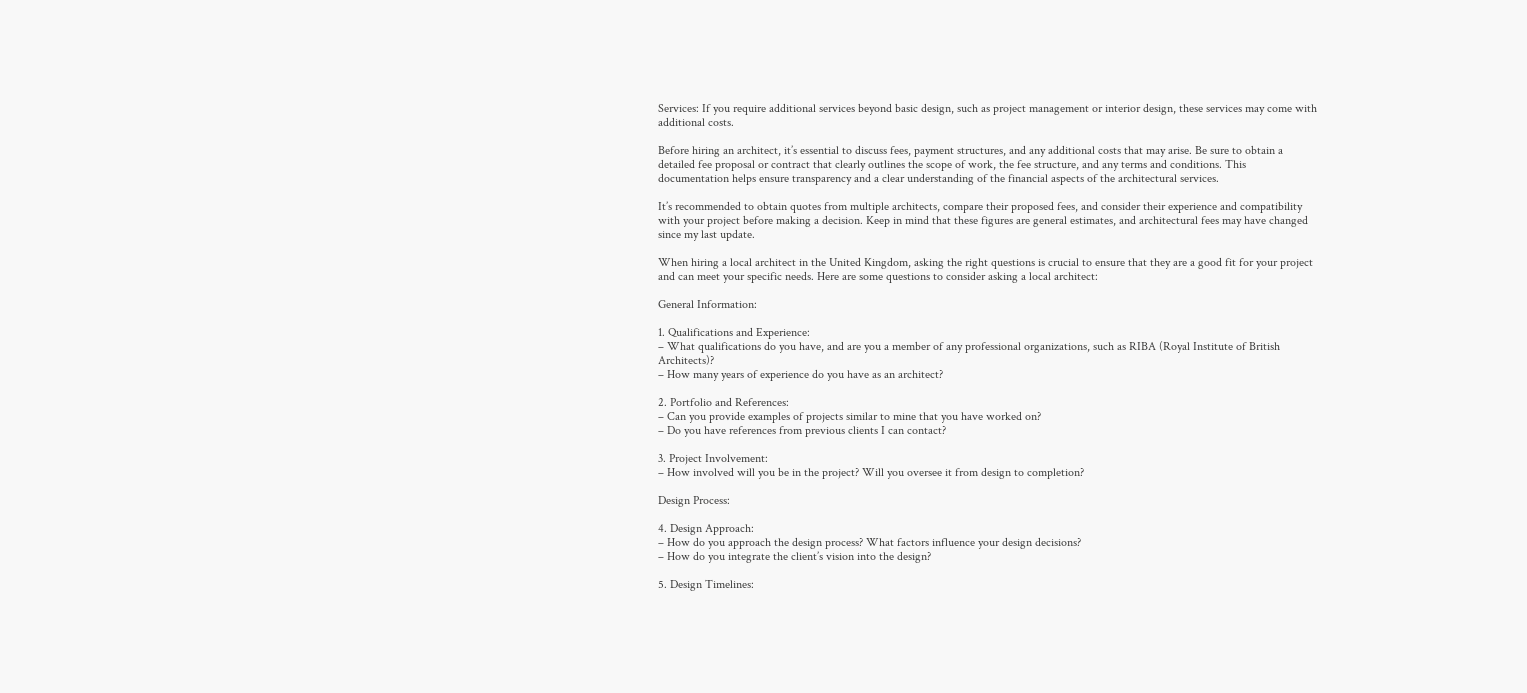Services: If you require additional services beyond basic design, such as project management or interior design, these services may come with additional costs.

Before hiring an architect, it’s essential to discuss fees, payment structures, and any additional costs that may arise. Be sure to obtain a detailed fee proposal or contract that clearly outlines the scope of work, the fee structure, and any terms and conditions. This documentation helps ensure transparency and a clear understanding of the financial aspects of the architectural services.

It’s recommended to obtain quotes from multiple architects, compare their proposed fees, and consider their experience and compatibility with your project before making a decision. Keep in mind that these figures are general estimates, and architectural fees may have changed since my last update.

When hiring a local architect in the United Kingdom, asking the right questions is crucial to ensure that they are a good fit for your project and can meet your specific needs. Here are some questions to consider asking a local architect:

General Information:

1. Qualifications and Experience:
– What qualifications do you have, and are you a member of any professional organizations, such as RIBA (Royal Institute of British Architects)?
– How many years of experience do you have as an architect?

2. Portfolio and References:
– Can you provide examples of projects similar to mine that you have worked on?
– Do you have references from previous clients I can contact?

3. Project Involvement:
– How involved will you be in the project? Will you oversee it from design to completion?

Design Process:

4. Design Approach:
– How do you approach the design process? What factors influence your design decisions?
– How do you integrate the client’s vision into the design?

5. Design Timelines: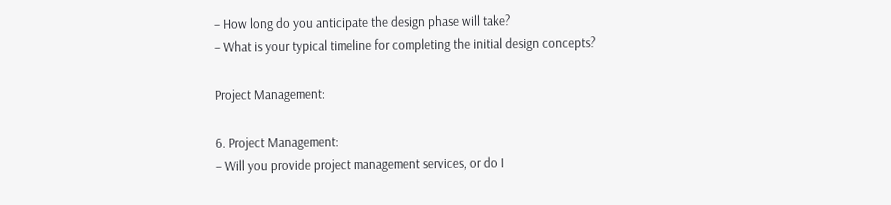– How long do you anticipate the design phase will take?
– What is your typical timeline for completing the initial design concepts?

Project Management:

6. Project Management:
– Will you provide project management services, or do I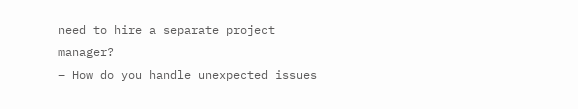need to hire a separate project manager?
– How do you handle unexpected issues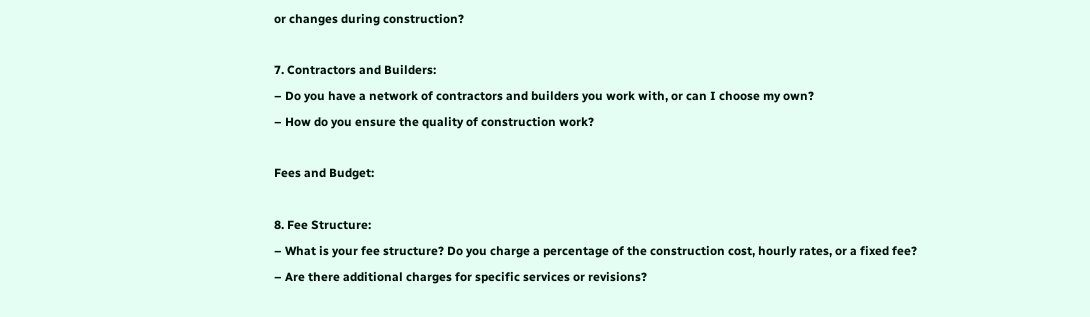or changes during construction?

7. Contractors and Builders:
– Do you have a network of contractors and builders you work with, or can I choose my own?
– How do you ensure the quality of construction work?

Fees and Budget:

8. Fee Structure:
– What is your fee structure? Do you charge a percentage of the construction cost, hourly rates, or a fixed fee?
– Are there additional charges for specific services or revisions?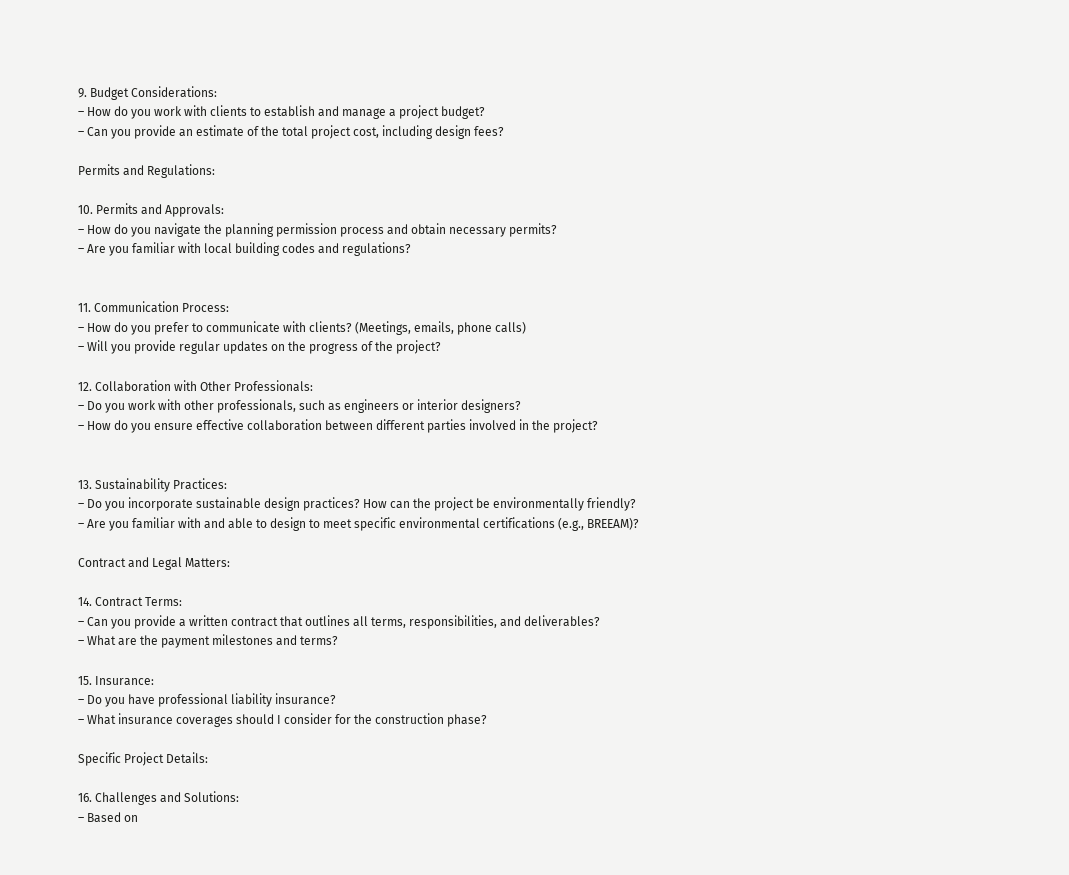9. Budget Considerations:
– How do you work with clients to establish and manage a project budget?
– Can you provide an estimate of the total project cost, including design fees?

Permits and Regulations:

10. Permits and Approvals:
– How do you navigate the planning permission process and obtain necessary permits?
– Are you familiar with local building codes and regulations?


11. Communication Process:
– How do you prefer to communicate with clients? (Meetings, emails, phone calls)
– Will you provide regular updates on the progress of the project?

12. Collaboration with Other Professionals:
– Do you work with other professionals, such as engineers or interior designers?
– How do you ensure effective collaboration between different parties involved in the project?


13. Sustainability Practices:
– Do you incorporate sustainable design practices? How can the project be environmentally friendly?
– Are you familiar with and able to design to meet specific environmental certifications (e.g., BREEAM)?

Contract and Legal Matters:

14. Contract Terms:
– Can you provide a written contract that outlines all terms, responsibilities, and deliverables?
– What are the payment milestones and terms?

15. Insurance:
– Do you have professional liability insurance?
– What insurance coverages should I consider for the construction phase?

Specific Project Details:

16. Challenges and Solutions:
– Based on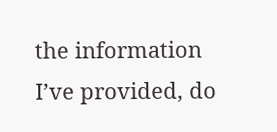the information I’ve provided, do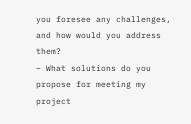you foresee any challenges, and how would you address them?
– What solutions do you propose for meeting my project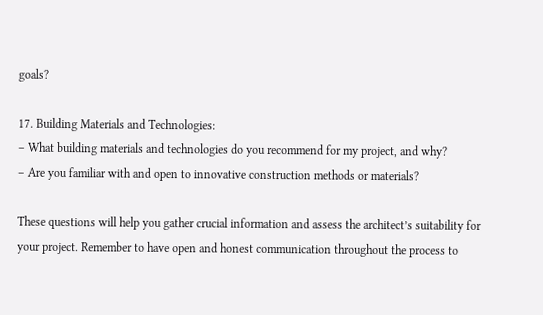goals?

17. Building Materials and Technologies:
– What building materials and technologies do you recommend for my project, and why?
– Are you familiar with and open to innovative construction methods or materials?

These questions will help you gather crucial information and assess the architect’s suitability for your project. Remember to have open and honest communication throughout the process to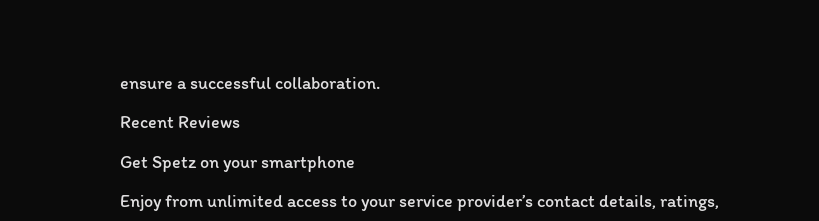ensure a successful collaboration.

Recent Reviews

Get Spetz on your smartphone

Enjoy from unlimited access to your service provider’s contact details, ratings,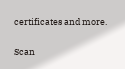certificates and more.

Scan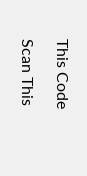This Code

Scan This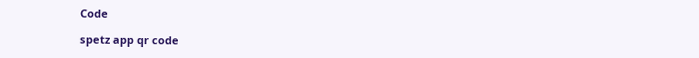Code

spetz app qr code